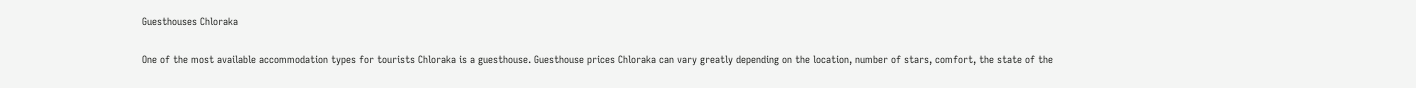Guesthouses Chloraka

One of the most available accommodation types for tourists Chloraka is a guesthouse. Guesthouse prices Chloraka can vary greatly depending on the location, number of stars, comfort, the state of the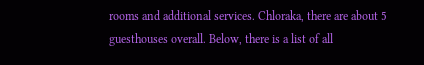rooms and additional services. Chloraka, there are about 5 guesthouses overall. Below, there is a list of all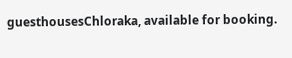guesthousesChloraka, available for booking.